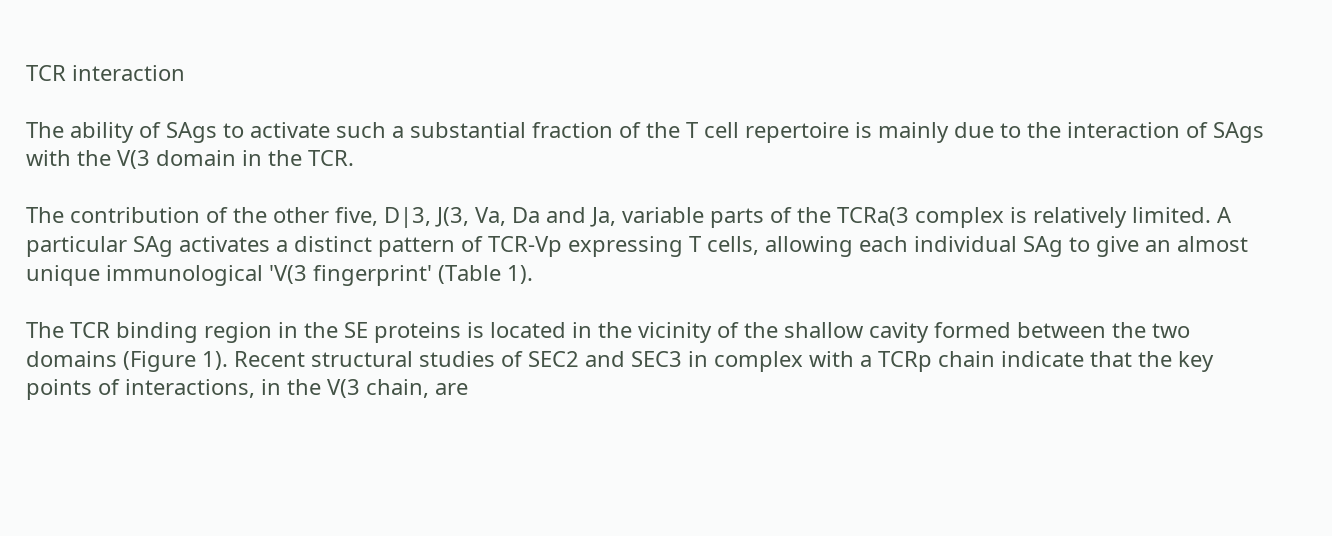TCR interaction

The ability of SAgs to activate such a substantial fraction of the T cell repertoire is mainly due to the interaction of SAgs with the V(3 domain in the TCR.

The contribution of the other five, D|3, J(3, Va, Da and Ja, variable parts of the TCRa(3 complex is relatively limited. A particular SAg activates a distinct pattern of TCR-Vp expressing T cells, allowing each individual SAg to give an almost unique immunological 'V(3 fingerprint' (Table 1).

The TCR binding region in the SE proteins is located in the vicinity of the shallow cavity formed between the two domains (Figure 1). Recent structural studies of SEC2 and SEC3 in complex with a TCRp chain indicate that the key points of interactions, in the V(3 chain, are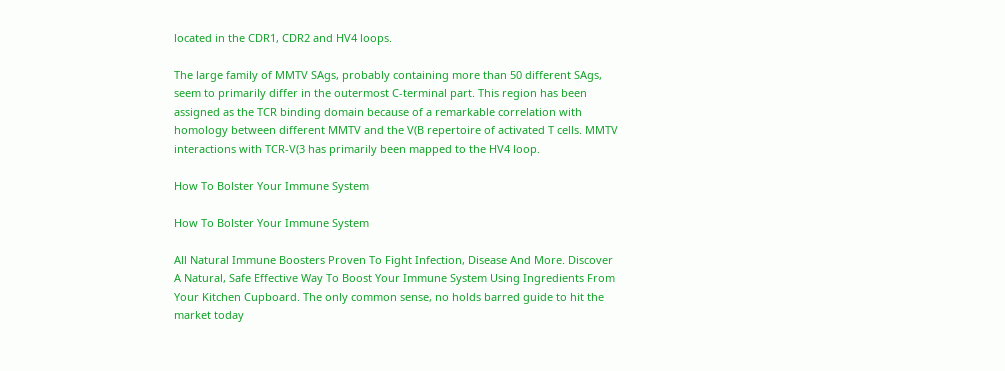located in the CDR1, CDR2 and HV4 loops.

The large family of MMTV SAgs, probably containing more than 50 different SAgs, seem to primarily differ in the outermost C-terminal part. This region has been assigned as the TCR binding domain because of a remarkable correlation with homology between different MMTV and the V(B repertoire of activated T cells. MMTV interactions with TCR-V(3 has primarily been mapped to the HV4 loop.

How To Bolster Your Immune System

How To Bolster Your Immune System

All Natural Immune Boosters Proven To Fight Infection, Disease And More. Discover A Natural, Safe Effective Way To Boost Your Immune System Using Ingredients From Your Kitchen Cupboard. The only common sense, no holds barred guide to hit the market today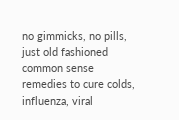no gimmicks, no pills, just old fashioned common sense remedies to cure colds, influenza, viral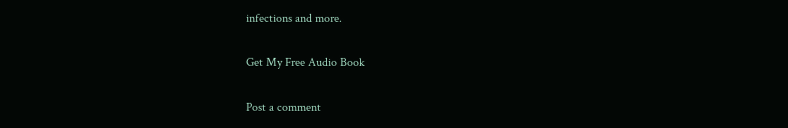infections and more.

Get My Free Audio Book

Post a comment